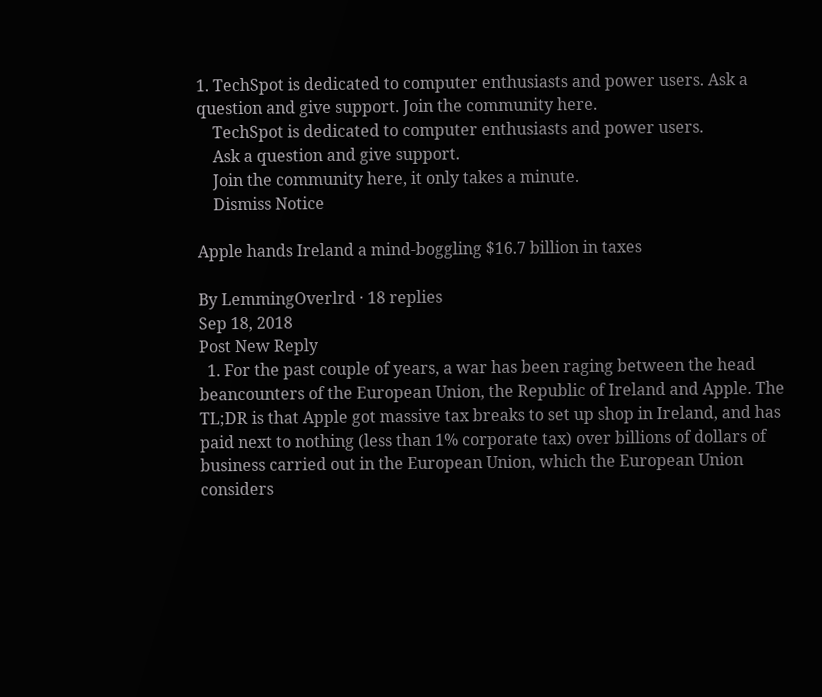1. TechSpot is dedicated to computer enthusiasts and power users. Ask a question and give support. Join the community here.
    TechSpot is dedicated to computer enthusiasts and power users.
    Ask a question and give support.
    Join the community here, it only takes a minute.
    Dismiss Notice

Apple hands Ireland a mind-boggling $16.7 billion in taxes

By LemmingOverlrd · 18 replies
Sep 18, 2018
Post New Reply
  1. For the past couple of years, a war has been raging between the head beancounters of the European Union, the Republic of Ireland and Apple. The TL;DR is that Apple got massive tax breaks to set up shop in Ireland, and has paid next to nothing (less than 1% corporate tax) over billions of dollars of business carried out in the European Union, which the European Union considers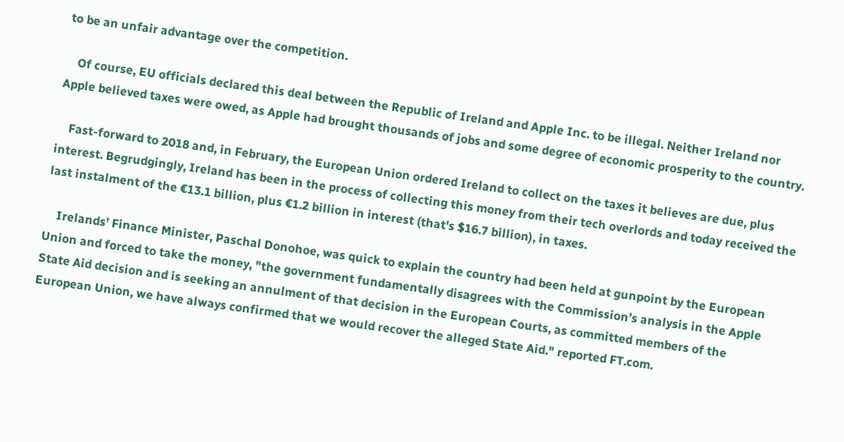to be an unfair advantage over the competition.

    Of course, EU officials declared this deal between the Republic of Ireland and Apple Inc. to be illegal. Neither Ireland nor Apple believed taxes were owed, as Apple had brought thousands of jobs and some degree of economic prosperity to the country.

    Fast-forward to 2018 and, in February, the European Union ordered Ireland to collect on the taxes it believes are due, plus interest. Begrudgingly, Ireland has been in the process of collecting this money from their tech overlords and today received the last instalment of the €13.1 billion, plus €1.2 billion in interest (that's $16.7 billion), in taxes.

    Irelands' Finance Minister, Paschal Donohoe, was quick to explain the country had been held at gunpoint by the European Union and forced to take the money, "the government fundamentally disagrees with the Commission’s analysis in the Apple State Aid decision and is seeking an annulment of that decision in the European Courts, as committed members of the European Union, we have always confirmed that we would recover the alleged State Aid." reported FT.com.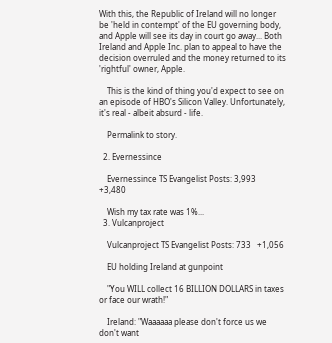With this, the Republic of Ireland will no longer be 'held in contempt' of the EU governing body, and Apple will see its day in court go away... Both Ireland and Apple Inc. plan to appeal to have the decision overruled and the money returned to its 'rightful' owner, Apple.

    This is the kind of thing you'd expect to see on an episode of HBO's Silicon Valley. Unfortunately, it's real - albeit absurd - life.

    Permalink to story.

  2. Evernessince

    Evernessince TS Evangelist Posts: 3,993   +3,480

    Wish my tax rate was 1%...
  3. Vulcanproject

    Vulcanproject TS Evangelist Posts: 733   +1,056

    EU holding Ireland at gunpoint

    "You WILL collect 16 BILLION DOLLARS in taxes or face our wrath!"

    Ireland: "Waaaaaa please don't force us we don't want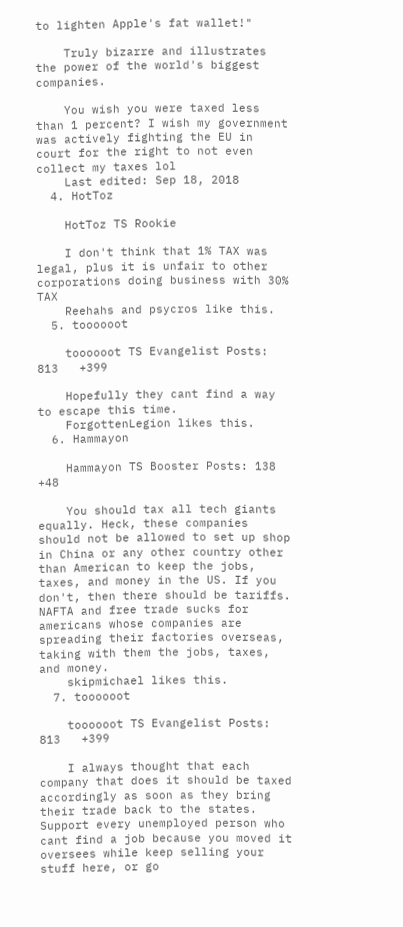to lighten Apple's fat wallet!"

    Truly bizarre and illustrates the power of the world's biggest companies.

    You wish you were taxed less than 1 percent? I wish my government was actively fighting the EU in court for the right to not even collect my taxes lol
    Last edited: Sep 18, 2018
  4. HotToz

    HotToz TS Rookie

    I don't think that 1% TAX was legal, plus it is unfair to other corporations doing business with 30% TAX
    Reehahs and psycros like this.
  5. toooooot

    toooooot TS Evangelist Posts: 813   +399

    Hopefully they cant find a way to escape this time.
    ForgottenLegion likes this.
  6. Hammayon

    Hammayon TS Booster Posts: 138   +48

    You should tax all tech giants equally. Heck, these companies should not be allowed to set up shop in China or any other country other than American to keep the jobs, taxes, and money in the US. If you don't, then there should be tariffs. NAFTA and free trade sucks for americans whose companies are spreading their factories overseas, taking with them the jobs, taxes, and money.
    skipmichael likes this.
  7. toooooot

    toooooot TS Evangelist Posts: 813   +399

    I always thought that each company that does it should be taxed accordingly as soon as they bring their trade back to the states. Support every unemployed person who cant find a job because you moved it oversees while keep selling your stuff here, or go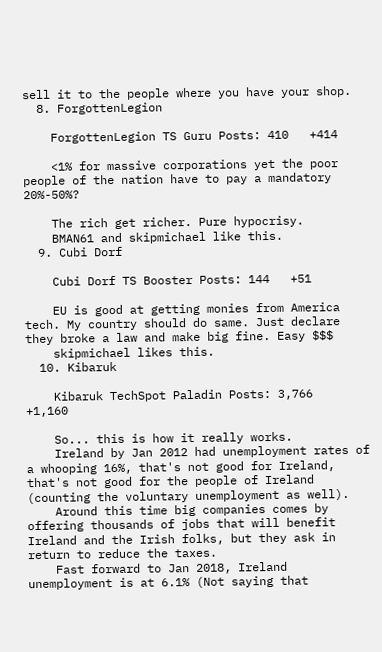sell it to the people where you have your shop.
  8. ForgottenLegion

    ForgottenLegion TS Guru Posts: 410   +414

    <1% for massive corporations yet the poor people of the nation have to pay a mandatory 20%-50%?

    The rich get richer. Pure hypocrisy.
    BMAN61 and skipmichael like this.
  9. Cubi Dorf

    Cubi Dorf TS Booster Posts: 144   +51

    EU is good at getting monies from America tech. My country should do same. Just declare they broke a law and make big fine. Easy $$$
    skipmichael likes this.
  10. Kibaruk

    Kibaruk TechSpot Paladin Posts: 3,766   +1,160

    So... this is how it really works.
    Ireland by Jan 2012 had unemployment rates of a whooping 16%, that's not good for Ireland, that's not good for the people of Ireland (counting the voluntary unemployment as well).
    Around this time big companies comes by offering thousands of jobs that will benefit Ireland and the Irish folks, but they ask in return to reduce the taxes.
    Fast forward to Jan 2018, Ireland unemployment is at 6.1% (Not saying that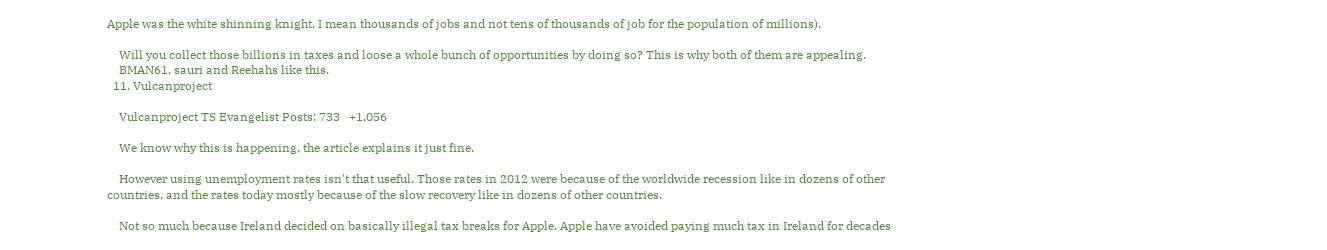Apple was the white shinning knight, I mean thousands of jobs and not tens of thousands of job for the population of millions).

    Will you collect those billions in taxes and loose a whole bunch of opportunities by doing so? This is why both of them are appealing.
    BMAN61, sauri and Reehahs like this.
  11. Vulcanproject

    Vulcanproject TS Evangelist Posts: 733   +1,056

    We know why this is happening, the article explains it just fine.

    However using unemployment rates isn't that useful. Those rates in 2012 were because of the worldwide recession like in dozens of other countries, and the rates today mostly because of the slow recovery like in dozens of other countries.

    Not so much because Ireland decided on basically illegal tax breaks for Apple. Apple have avoided paying much tax in Ireland for decades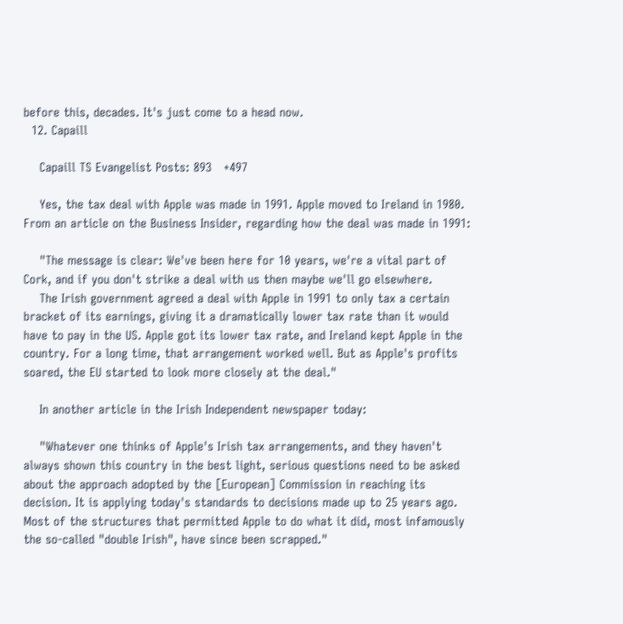before this, decades. It's just come to a head now.
  12. Capaill

    Capaill TS Evangelist Posts: 893   +497

    Yes, the tax deal with Apple was made in 1991. Apple moved to Ireland in 1980. From an article on the Business Insider, regarding how the deal was made in 1991:

    "The message is clear: We've been here for 10 years, we're a vital part of Cork, and if you don't strike a deal with us then maybe we'll go elsewhere.
    The Irish government agreed a deal with Apple in 1991 to only tax a certain bracket of its earnings, giving it a dramatically lower tax rate than it would have to pay in the US. Apple got its lower tax rate, and Ireland kept Apple in the country. For a long time, that arrangement worked well. But as Apple's profits soared, the EU started to look more closely at the deal."

    In another article in the Irish Independent newspaper today:

    "Whatever one thinks of Apple's Irish tax arrangements, and they haven't always shown this country in the best light, serious questions need to be asked about the approach adopted by the [European] Commission in reaching its decision. It is applying today's standards to decisions made up to 25 years ago. Most of the structures that permitted Apple to do what it did, most infamously the so-called "double Irish", have since been scrapped."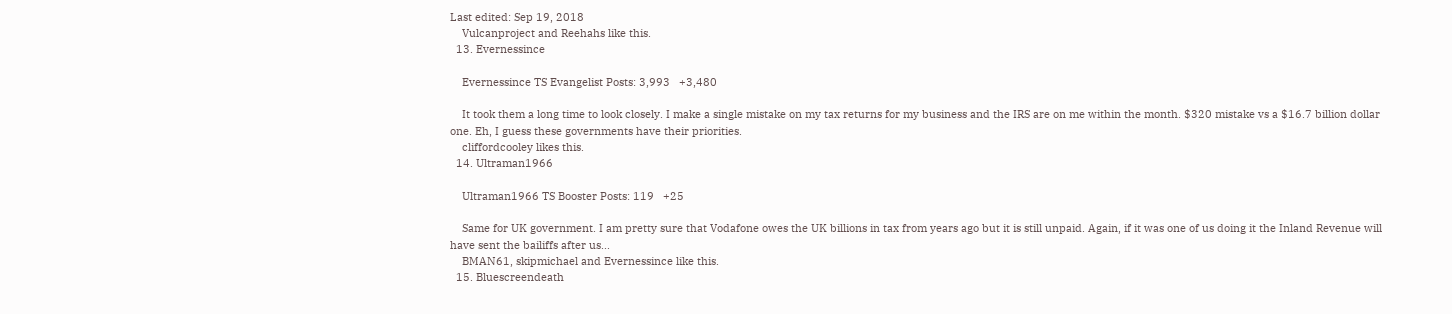Last edited: Sep 19, 2018
    Vulcanproject and Reehahs like this.
  13. Evernessince

    Evernessince TS Evangelist Posts: 3,993   +3,480

    It took them a long time to look closely. I make a single mistake on my tax returns for my business and the IRS are on me within the month. $320 mistake vs a $16.7 billion dollar one. Eh, I guess these governments have their priorities.
    cliffordcooley likes this.
  14. Ultraman1966

    Ultraman1966 TS Booster Posts: 119   +25

    Same for UK government. I am pretty sure that Vodafone owes the UK billions in tax from years ago but it is still unpaid. Again, if it was one of us doing it the Inland Revenue will have sent the bailiffs after us...
    BMAN61, skipmichael and Evernessince like this.
  15. Bluescreendeath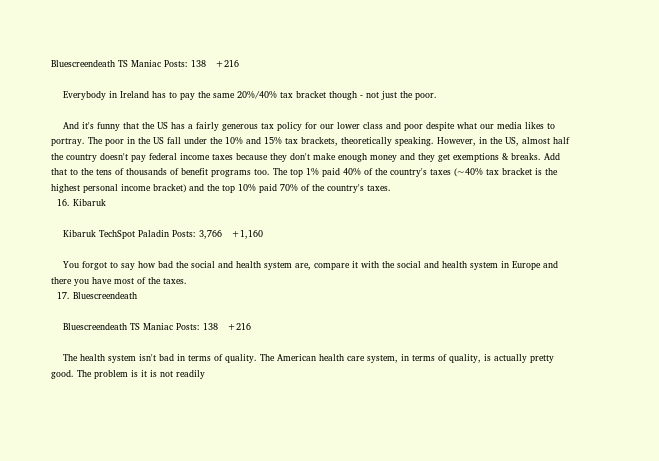Bluescreendeath TS Maniac Posts: 138   +216

    Everybody in Ireland has to pay the same 20%/40% tax bracket though - not just the poor.

    And it's funny that the US has a fairly generous tax policy for our lower class and poor despite what our media likes to portray. The poor in the US fall under the 10% and 15% tax brackets, theoretically speaking. However, in the US, almost half the country doesn't pay federal income taxes because they don't make enough money and they get exemptions & breaks. Add that to the tens of thousands of benefit programs too. The top 1% paid 40% of the country's taxes (~40% tax bracket is the highest personal income bracket) and the top 10% paid 70% of the country's taxes.
  16. Kibaruk

    Kibaruk TechSpot Paladin Posts: 3,766   +1,160

    You forgot to say how bad the social and health system are, compare it with the social and health system in Europe and there you have most of the taxes.
  17. Bluescreendeath

    Bluescreendeath TS Maniac Posts: 138   +216

    The health system isn't bad in terms of quality. The American health care system, in terms of quality, is actually pretty good. The problem is it is not readily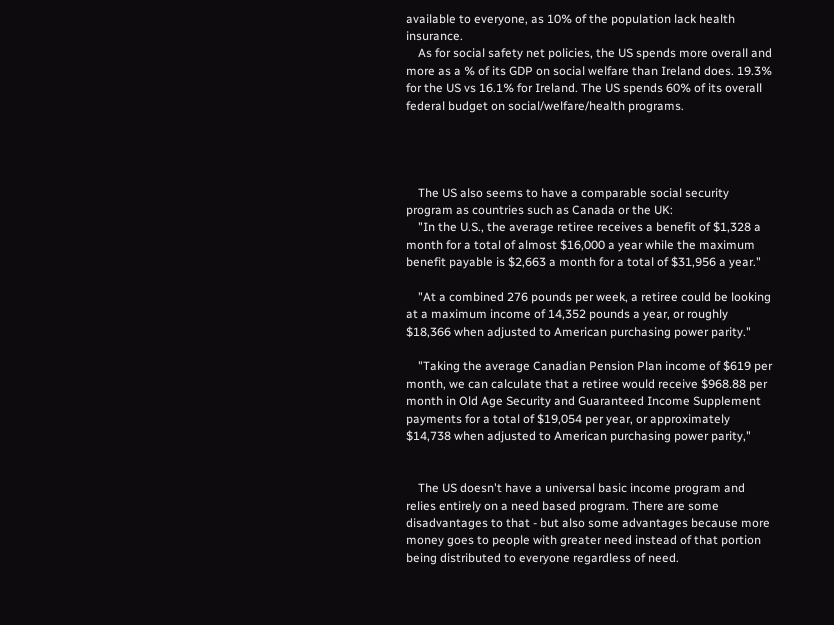available to everyone, as 10% of the population lack health insurance.
    As for social safety net policies, the US spends more overall and more as a % of its GDP on social welfare than Ireland does. 19.3% for the US vs 16.1% for Ireland. The US spends 60% of its overall federal budget on social/welfare/health programs.




    The US also seems to have a comparable social security program as countries such as Canada or the UK:
    "In the U.S., the average retiree receives a benefit of $1,328 a month for a total of almost $16,000 a year while the maximum benefit payable is $2,663 a month for a total of $31,956 a year."

    "At a combined 276 pounds per week, a retiree could be looking at a maximum income of 14,352 pounds a year, or roughly $18,366 when adjusted to American purchasing power parity."

    "Taking the average Canadian Pension Plan income of $619 per month, we can calculate that a retiree would receive $968.88 per month in Old Age Security and Guaranteed Income Supplement payments for a total of $19,054 per year, or approximately $14,738 when adjusted to American purchasing power parity,"


    The US doesn't have a universal basic income program and relies entirely on a need based program. There are some disadvantages to that - but also some advantages because more money goes to people with greater need instead of that portion being distributed to everyone regardless of need.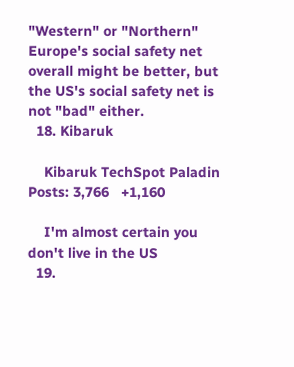"Western" or "Northern" Europe's social safety net overall might be better, but the US's social safety net is not "bad" either.
  18. Kibaruk

    Kibaruk TechSpot Paladin Posts: 3,766   +1,160

    I'm almost certain you don't live in the US
  19.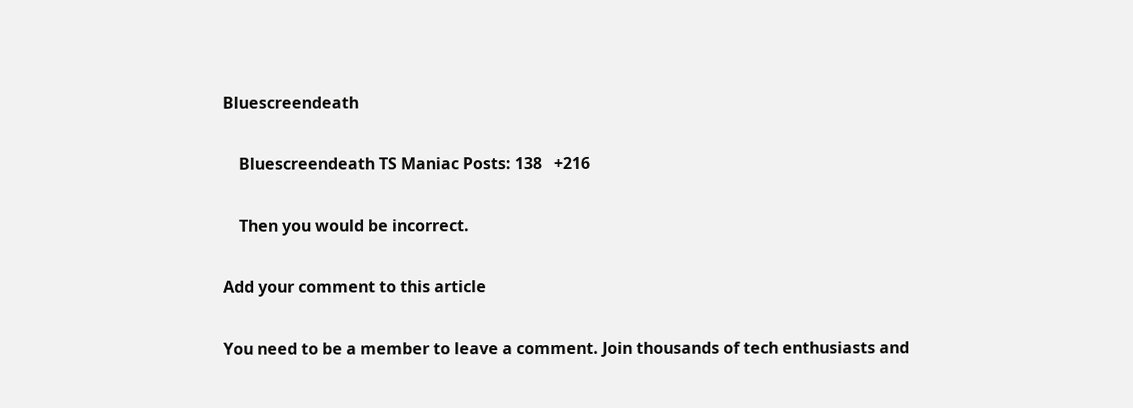Bluescreendeath

    Bluescreendeath TS Maniac Posts: 138   +216

    Then you would be incorrect.

Add your comment to this article

You need to be a member to leave a comment. Join thousands of tech enthusiasts and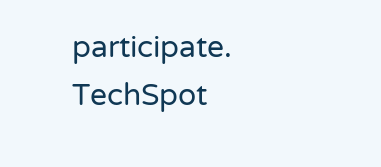participate.
TechSpot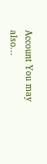Account You may also...